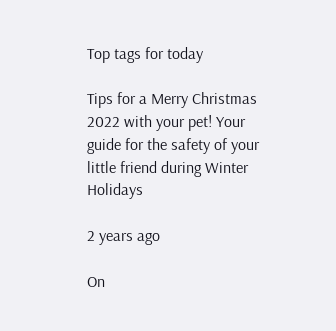Top tags for today

Tips for a Merry Christmas 2022 with your pet! Your guide for the safety of your little friend during Winter Holidays

2 years ago

On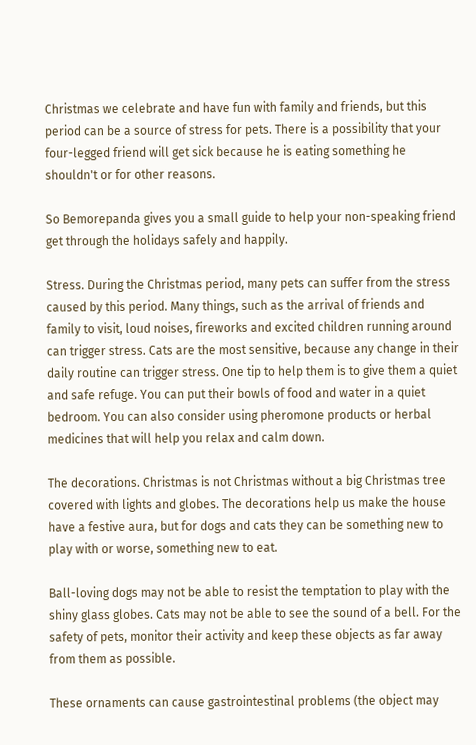Christmas we celebrate and have fun with family and friends, but this period can be a source of stress for pets. There is a possibility that your four-legged friend will get sick because he is eating something he shouldn't or for other reasons.

So Bemorepanda gives you a small guide to help your non-speaking friend get through the holidays safely and happily.

Stress. During the Christmas period, many pets can suffer from the stress caused by this period. Many things, such as the arrival of friends and family to visit, loud noises, fireworks and excited children running around can trigger stress. Cats are the most sensitive, because any change in their daily routine can trigger stress. One tip to help them is to give them a quiet and safe refuge. You can put their bowls of food and water in a quiet bedroom. You can also consider using pheromone products or herbal medicines that will help you relax and calm down.

The decorations. Christmas is not Christmas without a big Christmas tree covered with lights and globes. The decorations help us make the house have a festive aura, but for dogs and cats they can be something new to play with or worse, something new to eat.

Ball-loving dogs may not be able to resist the temptation to play with the shiny glass globes. Cats may not be able to see the sound of a bell. For the safety of pets, monitor their activity and keep these objects as far away from them as possible.

These ornaments can cause gastrointestinal problems (the object may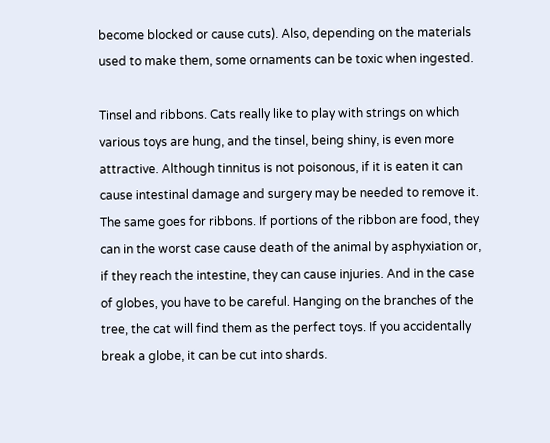become blocked or cause cuts). Also, depending on the materials used to make them, some ornaments can be toxic when ingested.

Tinsel and ribbons. Cats really like to play with strings on which various toys are hung, and the tinsel, being shiny, is even more attractive. Although tinnitus is not poisonous, if it is eaten it can cause intestinal damage and surgery may be needed to remove it. The same goes for ribbons. If portions of the ribbon are food, they can in the worst case cause death of the animal by asphyxiation or, if they reach the intestine, they can cause injuries. And in the case of globes, you have to be careful. Hanging on the branches of the tree, the cat will find them as the perfect toys. If you accidentally break a globe, it can be cut into shards.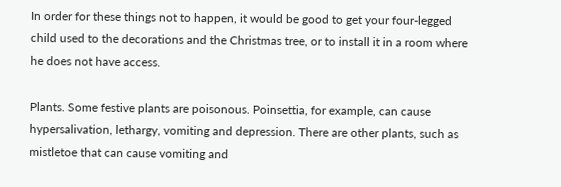In order for these things not to happen, it would be good to get your four-legged child used to the decorations and the Christmas tree, or to install it in a room where he does not have access.

Plants. Some festive plants are poisonous. Poinsettia, for example, can cause hypersalivation, lethargy, vomiting and depression. There are other plants, such as mistletoe that can cause vomiting and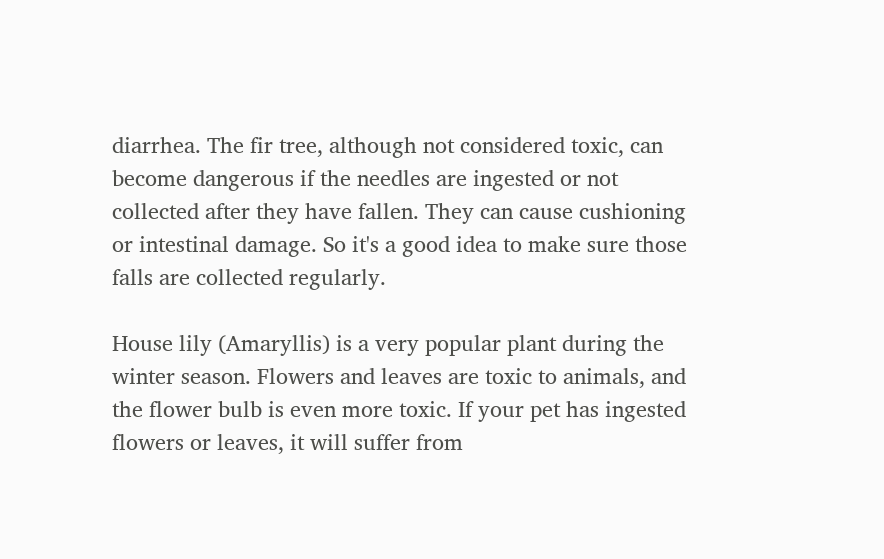diarrhea. The fir tree, although not considered toxic, can become dangerous if the needles are ingested or not collected after they have fallen. They can cause cushioning or intestinal damage. So it's a good idea to make sure those falls are collected regularly.

House lily (Amaryllis) is a very popular plant during the winter season. Flowers and leaves are toxic to animals, and the flower bulb is even more toxic. If your pet has ingested flowers or leaves, it will suffer from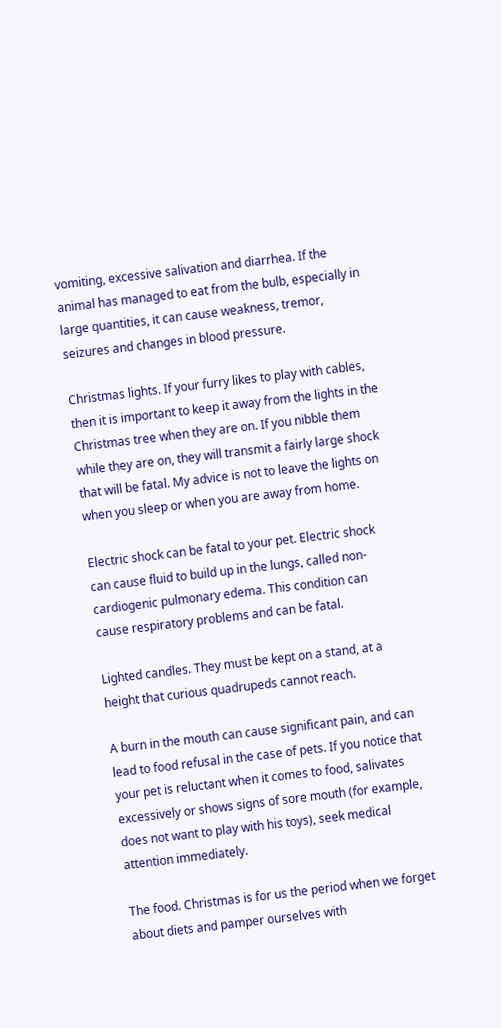vomiting, excessive salivation and diarrhea. If the animal has managed to eat from the bulb, especially in large quantities, it can cause weakness, tremor, seizures and changes in blood pressure.

Christmas lights. If your furry likes to play with cables, then it is important to keep it away from the lights in the Christmas tree when they are on. If you nibble them while they are on, they will transmit a fairly large shock that will be fatal. My advice is not to leave the lights on when you sleep or when you are away from home.

Electric shock can be fatal to your pet. Electric shock can cause fluid to build up in the lungs, called non-cardiogenic pulmonary edema. This condition can cause respiratory problems and can be fatal.

Lighted candles. They must be kept on a stand, at a height that curious quadrupeds cannot reach.

A burn in the mouth can cause significant pain, and can lead to food refusal in the case of pets. If you notice that your pet is reluctant when it comes to food, salivates excessively or shows signs of sore mouth (for example, does not want to play with his toys), seek medical attention immediately.

The food. Christmas is for us the period when we forget about diets and pamper ourselves with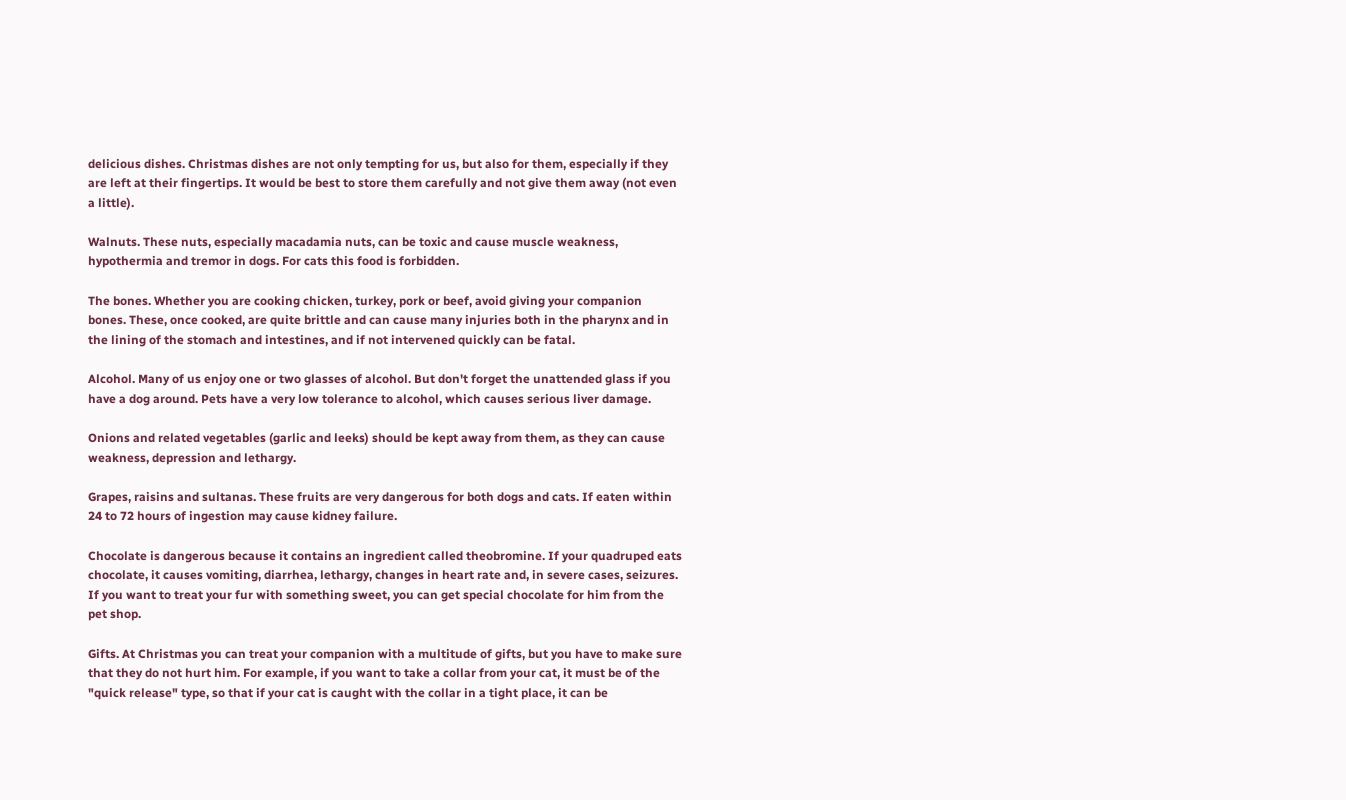delicious dishes. Christmas dishes are not only tempting for us, but also for them, especially if they are left at their fingertips. It would be best to store them carefully and not give them away (not even a little).

Walnuts. These nuts, especially macadamia nuts, can be toxic and cause muscle weakness, hypothermia and tremor in dogs. For cats this food is forbidden.

The bones. Whether you are cooking chicken, turkey, pork or beef, avoid giving your companion bones. These, once cooked, are quite brittle and can cause many injuries both in the pharynx and in the lining of the stomach and intestines, and if not intervened quickly can be fatal.

Alcohol. Many of us enjoy one or two glasses of alcohol. But don't forget the unattended glass if you have a dog around. Pets have a very low tolerance to alcohol, which causes serious liver damage.

Onions and related vegetables (garlic and leeks) should be kept away from them, as they can cause weakness, depression and lethargy.

Grapes, raisins and sultanas. These fruits are very dangerous for both dogs and cats. If eaten within 24 to 72 hours of ingestion may cause kidney failure.

Chocolate is dangerous because it contains an ingredient called theobromine. If your quadruped eats chocolate, it causes vomiting, diarrhea, lethargy, changes in heart rate and, in severe cases, seizures. If you want to treat your fur with something sweet, you can get special chocolate for him from the pet shop.

Gifts. At Christmas you can treat your companion with a multitude of gifts, but you have to make sure that they do not hurt him. For example, if you want to take a collar from your cat, it must be of the "quick release" type, so that if your cat is caught with the collar in a tight place, it can be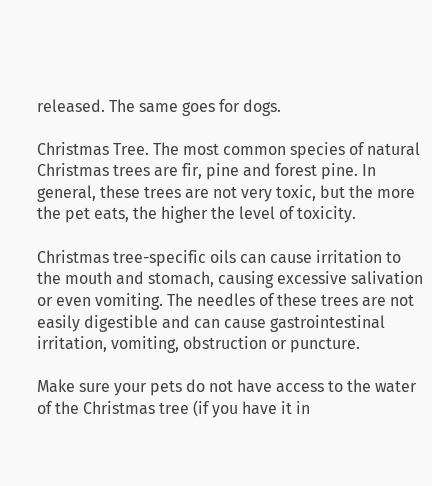released. The same goes for dogs.

Christmas Tree. The most common species of natural Christmas trees are fir, pine and forest pine. In general, these trees are not very toxic, but the more the pet eats, the higher the level of toxicity.

Christmas tree-specific oils can cause irritation to the mouth and stomach, causing excessive salivation or even vomiting. The needles of these trees are not easily digestible and can cause gastrointestinal irritation, vomiting, obstruction or puncture.

Make sure your pets do not have access to the water of the Christmas tree (if you have it in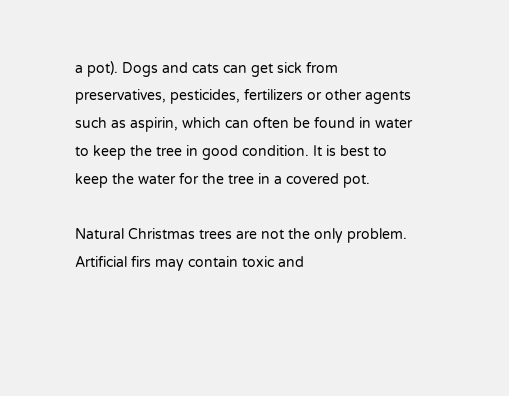a pot). Dogs and cats can get sick from preservatives, pesticides, fertilizers or other agents such as aspirin, which can often be found in water to keep the tree in good condition. It is best to keep the water for the tree in a covered pot.

Natural Christmas trees are not the only problem. Artificial firs may contain toxic and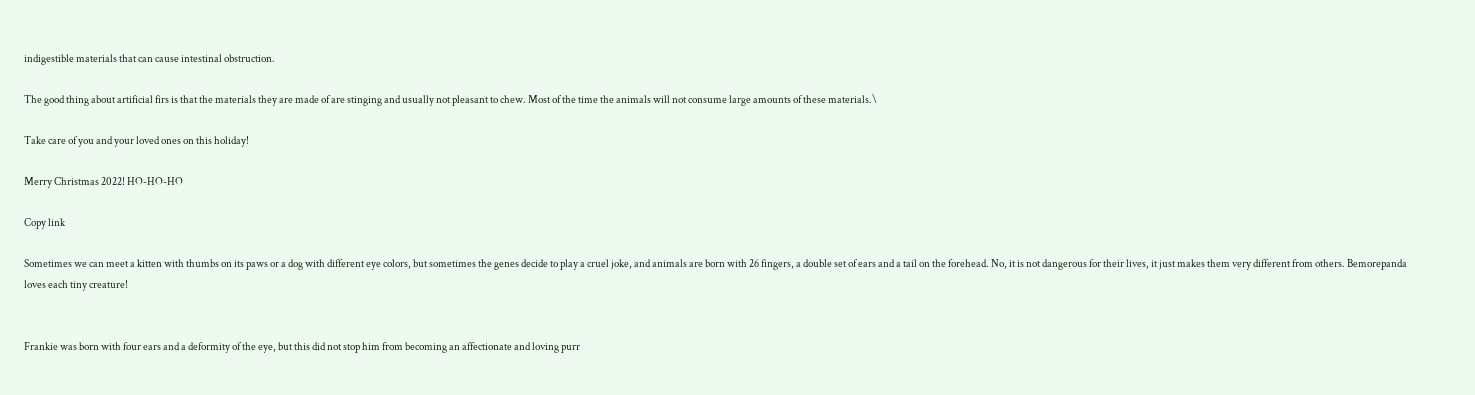indigestible materials that can cause intestinal obstruction.

The good thing about artificial firs is that the materials they are made of are stinging and usually not pleasant to chew. Most of the time the animals will not consume large amounts of these materials.\

Take care of you and your loved ones on this holiday!

Merry Christmas 2022! HO-HO-HO

Copy link

Sometimes we can meet a kitten with thumbs on its paws or a dog with different eye colors, but sometimes the genes decide to play a cruel joke, and animals are born with 26 fingers, a double set of ears and a tail on the forehead. No, it is not dangerous for their lives, it just makes them very different from others. Bemorepanda loves each tiny creature!


Frankie was born with four ears and a deformity of the eye, but this did not stop him from becoming an affectionate and loving purr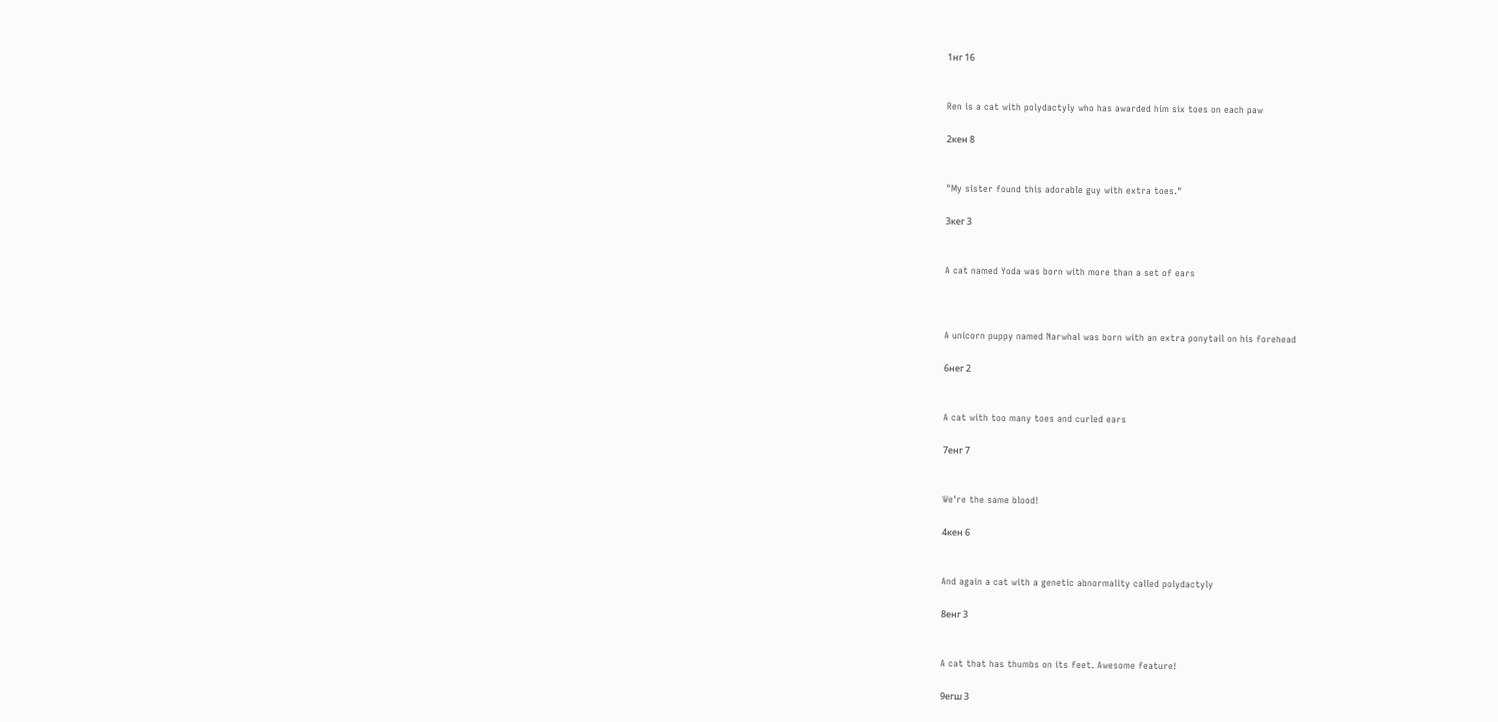1нг 16


Ren is a cat with polydactyly who has awarded him six toes on each paw

2кен 8


"My sister found this adorable guy with extra toes."

3кег 3


A cat named Yoda was born with more than a set of ears



A unicorn puppy named Narwhal was born with an extra ponytail on his forehead

6нег 2


A cat with too many toes and curled ears

7енг 7


We're the same blood!

4кен 6


And again a cat with a genetic abnormality called polydactyly

8енг 3


A cat that has thumbs on its feet. Awesome feature!

9егш 3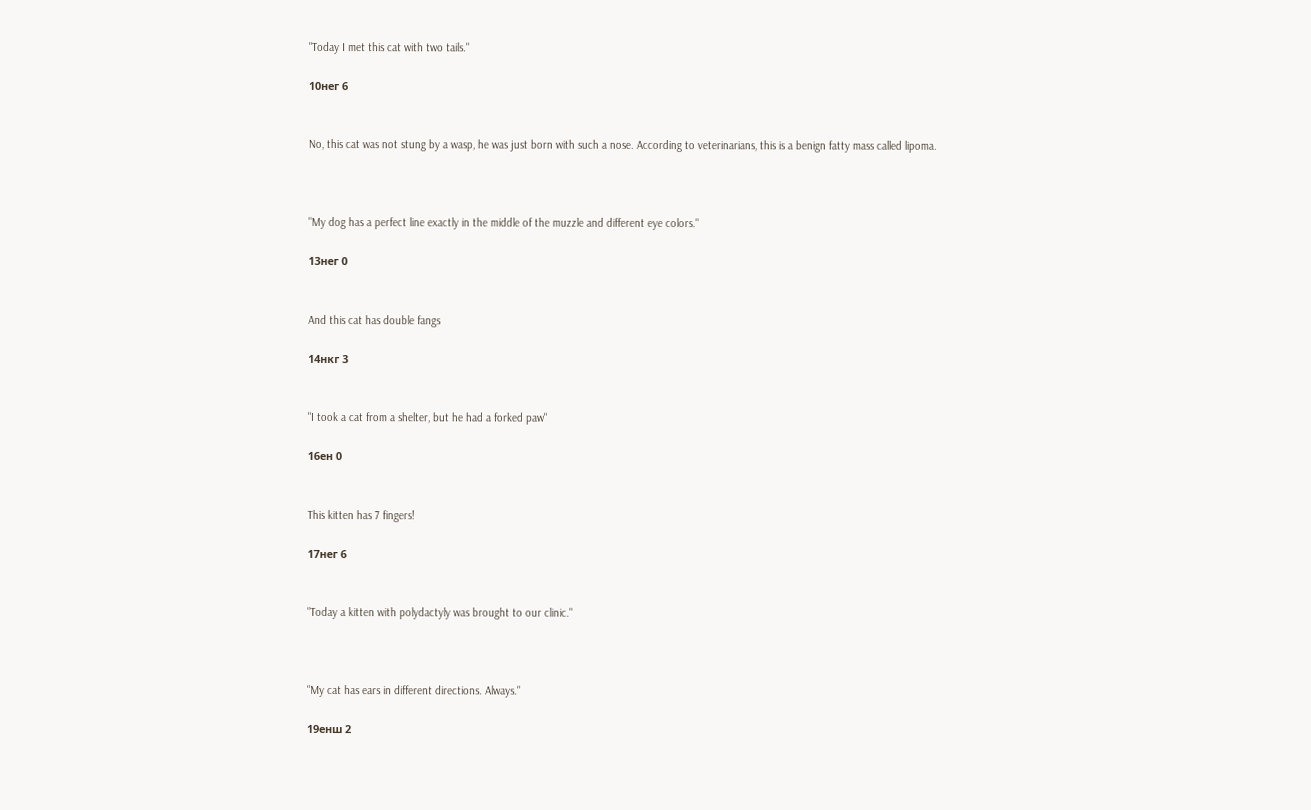"Today I met this cat with two tails."

10нег 6


No, this cat was not stung by a wasp, he was just born with such a nose. According to veterinarians, this is a benign fatty mass called lipoma.



"My dog has a perfect line exactly in the middle of the muzzle and different eye colors."

13нег 0


And this cat has double fangs

14нкг 3


"I took a cat from a shelter, but he had a forked paw"

16ен 0


This kitten has 7 fingers!

17нег 6


"Today a kitten with polydactyly was brought to our clinic."



"My cat has ears in different directions. Always."

19енш 2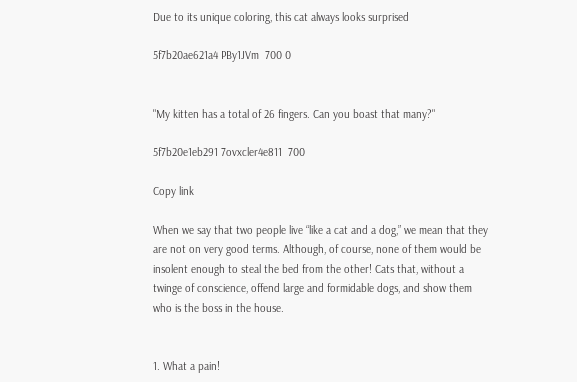Due to its unique coloring, this cat always looks surprised

5f7b20ae621a4 PBy1JVm  700 0


"My kitten has a total of 26 fingers. Can you boast that many?"

5f7b20e1eb291 7ovxcler4e811  700

Copy link

When we say that two people live “like a cat and a dog,” we mean that they are not on very good terms. Although, of course, none of them would be insolent enough to steal the bed from the other! Cats that, without a twinge of conscience, offend large and formidable dogs, and show them who is the boss in the house.


1. What a pain!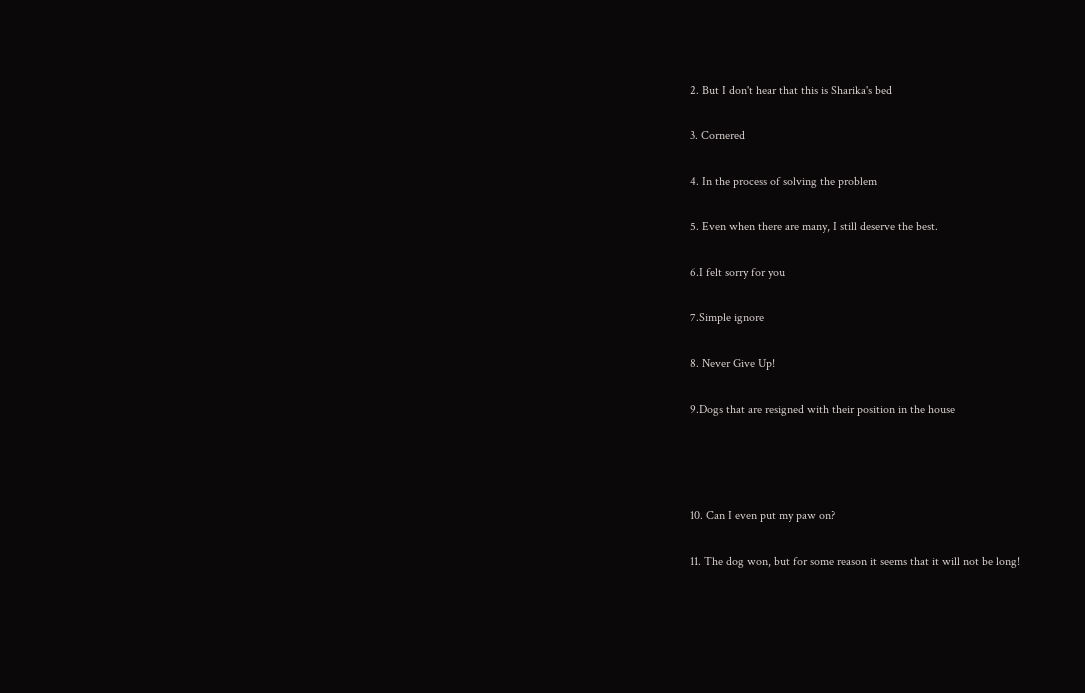2. But I don't hear that this is Sharika's bed


3. Cornered


4. In the process of solving the problem


5. Even when there are many, I still deserve the best.


6.I felt sorry for you


7.Simple ignore


8. Never Give Up!


9.Dogs that are resigned with their position in the house






10. Can I even put my paw on?


11. The dog won, but for some reason it seems that it will not be long!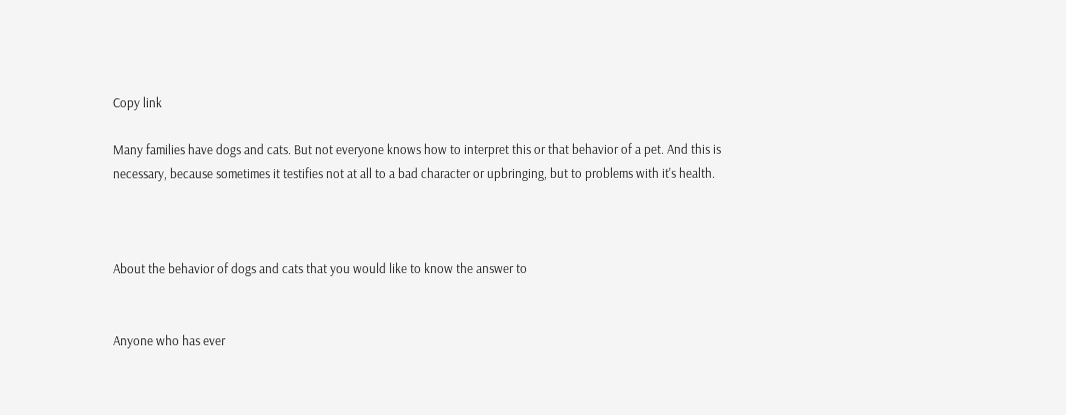Copy link

Many families have dogs and cats. But not everyone knows how to interpret this or that behavior of a pet. And this is necessary, because sometimes it testifies not at all to a bad character or upbringing, but to problems with it's health.



About the behavior of dogs and cats that you would like to know the answer to


Anyone who has ever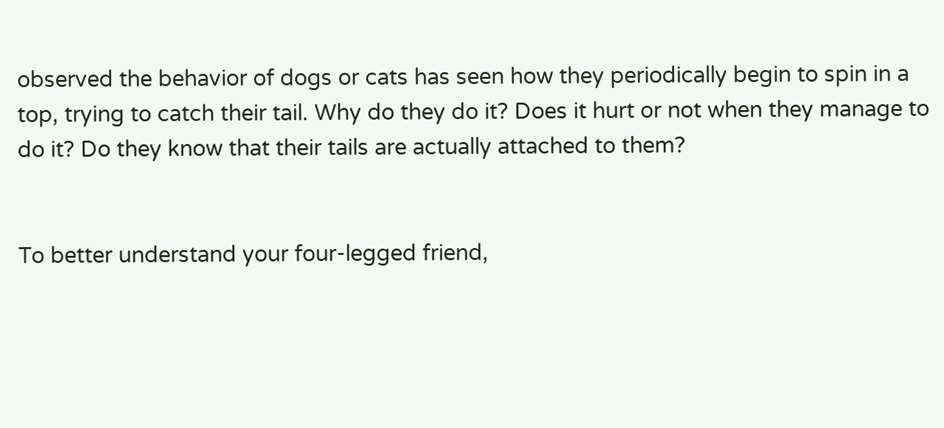observed the behavior of dogs or cats has seen how they periodically begin to spin in a top, trying to catch their tail. Why do they do it? Does it hurt or not when they manage to do it? Do they know that their tails are actually attached to them?


To better understand your four-legged friend,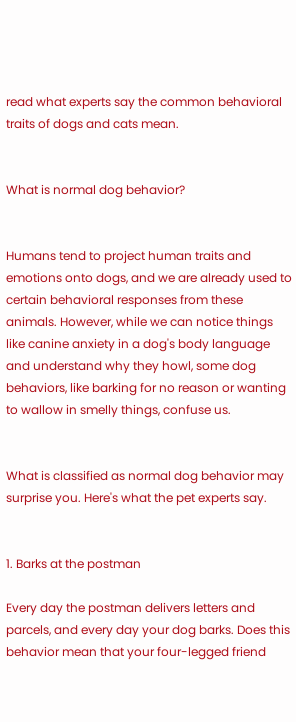read what experts say the common behavioral traits of dogs and cats mean.


What is normal dog behavior?


Humans tend to project human traits and emotions onto dogs, and we are already used to certain behavioral responses from these animals. However, while we can notice things like canine anxiety in a dog's body language and understand why they howl, some dog behaviors, like barking for no reason or wanting to wallow in smelly things, confuse us.


What is classified as normal dog behavior may surprise you. Here's what the pet experts say.


1. Barks at the postman

Every day the postman delivers letters and parcels, and every day your dog barks. Does this behavior mean that your four-legged friend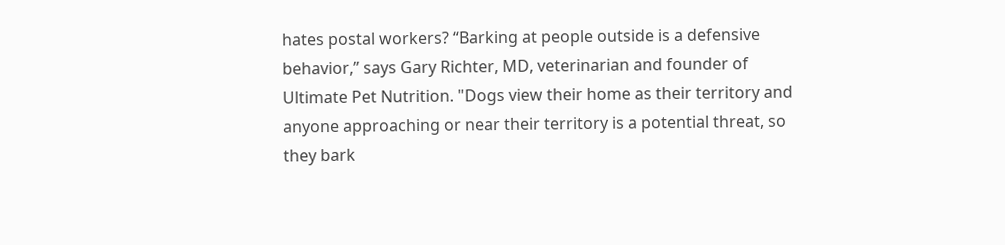hates postal workers? “Barking at people outside is a defensive behavior,” says Gary Richter, MD, veterinarian and founder of Ultimate Pet Nutrition. "Dogs view their home as their territory and anyone approaching or near their territory is a potential threat, so they bark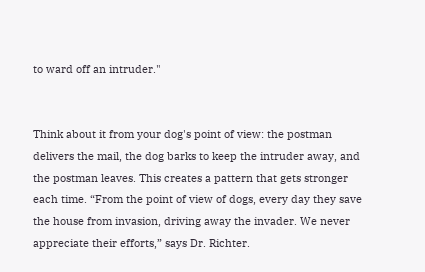to ward off an intruder."


Think about it from your dog's point of view: the postman delivers the mail, the dog barks to keep the intruder away, and the postman leaves. This creates a pattern that gets stronger each time. “From the point of view of dogs, every day they save the house from invasion, driving away the invader. We never appreciate their efforts,” says Dr. Richter.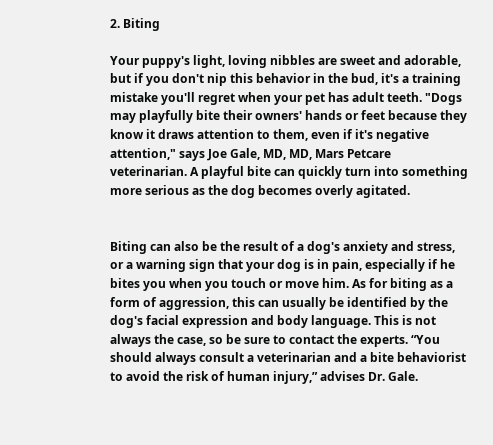2. Biting

Your puppy's light, loving nibbles are sweet and adorable, but if you don't nip this behavior in the bud, it's a training mistake you'll regret when your pet has adult teeth. "Dogs may playfully bite their owners' hands or feet because they know it draws attention to them, even if it's negative attention," says Joe Gale, MD, MD, Mars Petcare veterinarian. A playful bite can quickly turn into something more serious as the dog becomes overly agitated.


Biting can also be the result of a dog's anxiety and stress, or a warning sign that your dog is in pain, especially if he bites you when you touch or move him. As for biting as a form of aggression, this can usually be identified by the dog's facial expression and body language. This is not always the case, so be sure to contact the experts. “You should always consult a veterinarian and a bite behaviorist to avoid the risk of human injury,” advises Dr. Gale.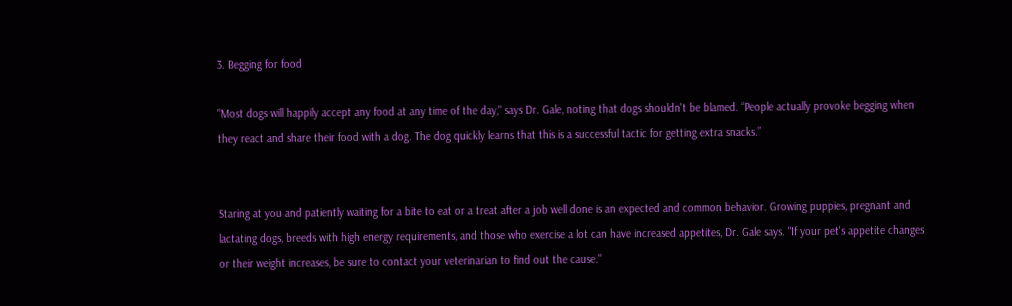3. Begging for food

"Most dogs will happily accept any food at any time of the day," says Dr. Gale, noting that dogs shouldn't be blamed. “People actually provoke begging when they react and share their food with a dog. The dog quickly learns that this is a successful tactic for getting extra snacks.”


Staring at you and patiently waiting for a bite to eat or a treat after a job well done is an expected and common behavior. Growing puppies, pregnant and lactating dogs, breeds with high energy requirements, and those who exercise a lot can have increased appetites, Dr. Gale says. "If your pet's appetite changes or their weight increases, be sure to contact your veterinarian to find out the cause."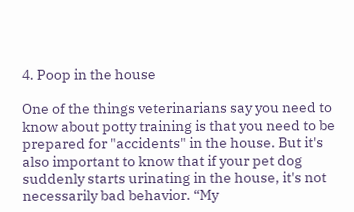4. Poop in the house

One of the things veterinarians say you need to know about potty training is that you need to be prepared for "accidents" in the house. But it's also important to know that if your pet dog suddenly starts urinating in the house, it's not necessarily bad behavior. “My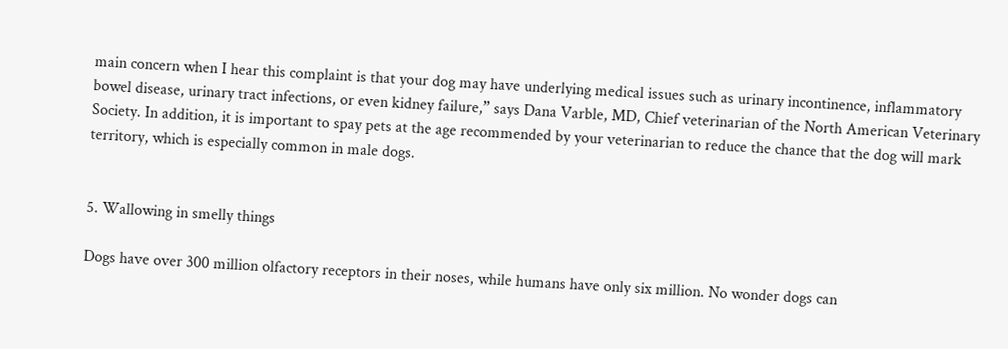main concern when I hear this complaint is that your dog may have underlying medical issues such as urinary incontinence, inflammatory bowel disease, urinary tract infections, or even kidney failure,” says Dana Varble, MD, Chief veterinarian of the North American Veterinary Society. In addition, it is important to spay pets at the age recommended by your veterinarian to reduce the chance that the dog will mark territory, which is especially common in male dogs.


5. Wallowing in smelly things

Dogs have over 300 million olfactory receptors in their noses, while humans have only six million. No wonder dogs can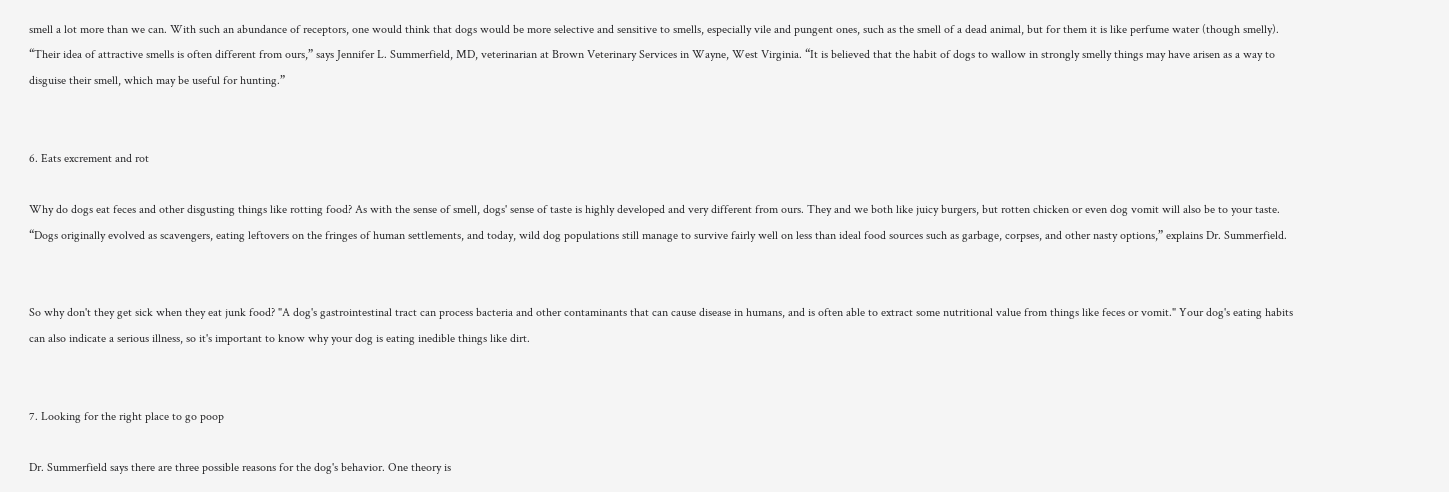smell a lot more than we can. With such an abundance of receptors, one would think that dogs would be more selective and sensitive to smells, especially vile and pungent ones, such as the smell of a dead animal, but for them it is like perfume water (though smelly). “Their idea of attractive smells is often different from ours,” says Jennifer L. Summerfield, MD, veterinarian at Brown Veterinary Services in Wayne, West Virginia. “It is believed that the habit of dogs to wallow in strongly smelly things may have arisen as a way to disguise their smell, which may be useful for hunting.”


6. Eats excrement and rot

Why do dogs eat feces and other disgusting things like rotting food? As with the sense of smell, dogs' sense of taste is highly developed and very different from ours. They and we both like juicy burgers, but rotten chicken or even dog vomit will also be to your taste. “Dogs originally evolved as scavengers, eating leftovers on the fringes of human settlements, and today, wild dog populations still manage to survive fairly well on less than ideal food sources such as garbage, corpses, and other nasty options,” explains Dr. Summerfield.


So why don't they get sick when they eat junk food? "A dog's gastrointestinal tract can process bacteria and other contaminants that can cause disease in humans, and is often able to extract some nutritional value from things like feces or vomit." Your dog's eating habits can also indicate a serious illness, so it's important to know why your dog is eating inedible things like dirt.


7. Looking for the right place to go poop

Dr. Summerfield says there are three possible reasons for the dog's behavior. One theory is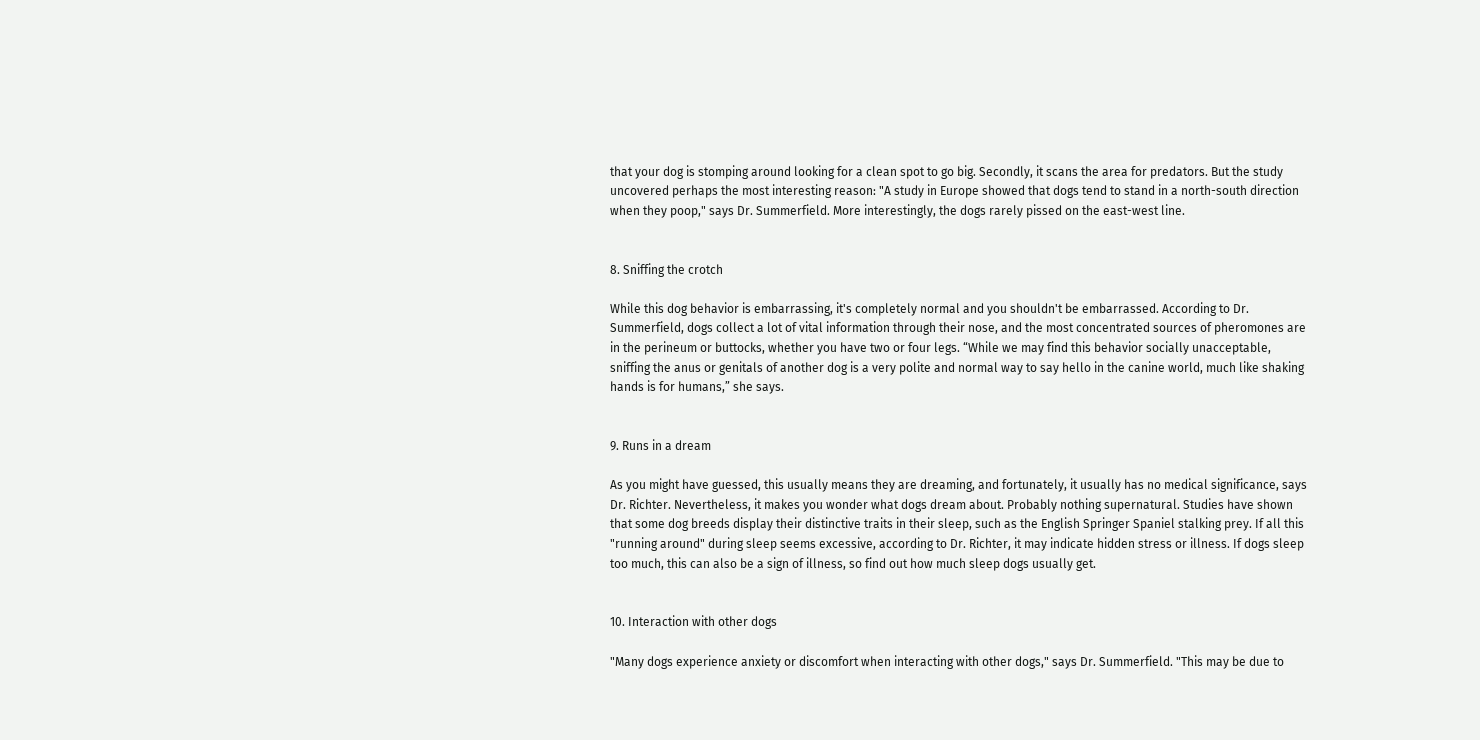that your dog is stomping around looking for a clean spot to go big. Secondly, it scans the area for predators. But the study uncovered perhaps the most interesting reason: "A study in Europe showed that dogs tend to stand in a north-south direction when they poop," says Dr. Summerfield. More interestingly, the dogs rarely pissed on the east-west line.


8. Sniffing the crotch

While this dog behavior is embarrassing, it's completely normal and you shouldn't be embarrassed. According to Dr. Summerfield, dogs collect a lot of vital information through their nose, and the most concentrated sources of pheromones are in the perineum or buttocks, whether you have two or four legs. “While we may find this behavior socially unacceptable, sniffing the anus or genitals of another dog is a very polite and normal way to say hello in the canine world, much like shaking hands is for humans,” she says.


9. Runs in a dream

As you might have guessed, this usually means they are dreaming, and fortunately, it usually has no medical significance, says Dr. Richter. Nevertheless, it makes you wonder what dogs dream about. Probably nothing supernatural. Studies have shown that some dog breeds display their distinctive traits in their sleep, such as the English Springer Spaniel stalking prey. If all this "running around" during sleep seems excessive, according to Dr. Richter, it may indicate hidden stress or illness. If dogs sleep too much, this can also be a sign of illness, so find out how much sleep dogs usually get.


10. Interaction with other dogs

"Many dogs experience anxiety or discomfort when interacting with other dogs," says Dr. Summerfield. "This may be due to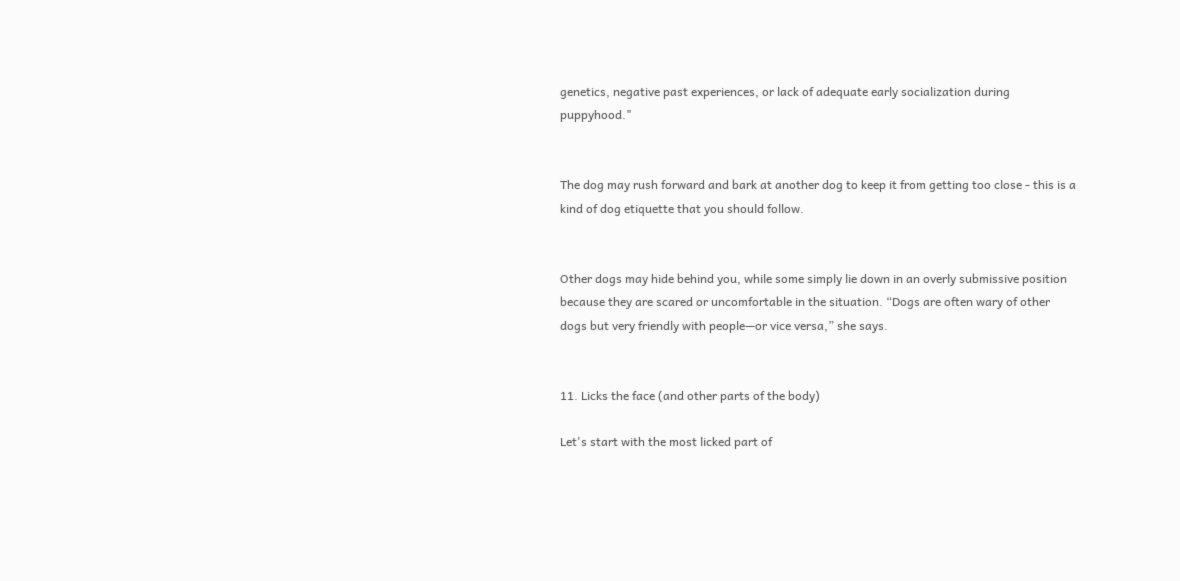genetics, negative past experiences, or lack of adequate early socialization during puppyhood."


The dog may rush forward and bark at another dog to keep it from getting too close - this is a kind of dog etiquette that you should follow.


Other dogs may hide behind you, while some simply lie down in an overly submissive position because they are scared or uncomfortable in the situation. “Dogs are often wary of other dogs but very friendly with people—or vice versa,” she says.


11. Licks the face (and other parts of the body)

Let's start with the most licked part of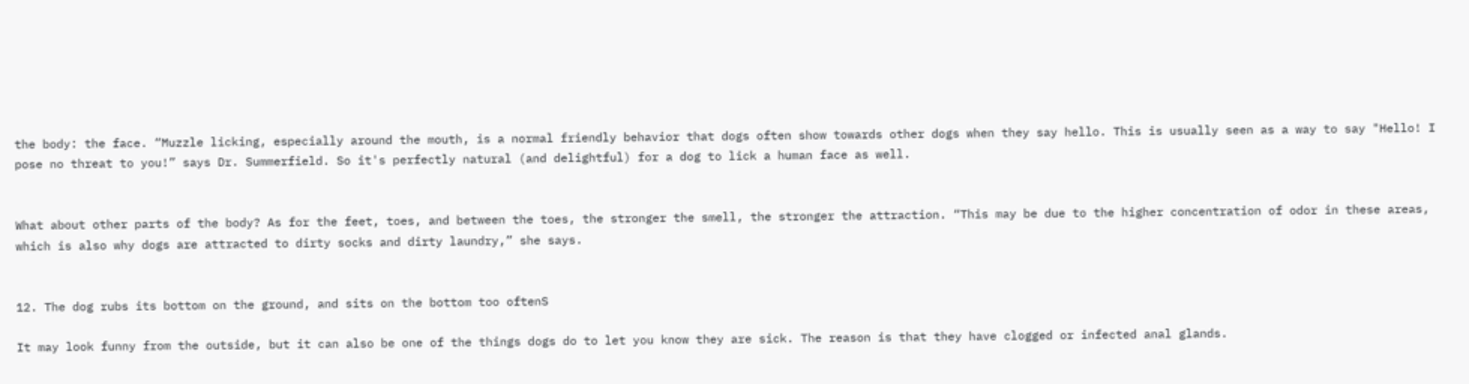the body: the face. “Muzzle licking, especially around the mouth, is a normal friendly behavior that dogs often show towards other dogs when they say hello. This is usually seen as a way to say "Hello! I pose no threat to you!” says Dr. Summerfield. So it's perfectly natural (and delightful) for a dog to lick a human face as well.


What about other parts of the body? As for the feet, toes, and between the toes, the stronger the smell, the stronger the attraction. “This may be due to the higher concentration of odor in these areas, which is also why dogs are attracted to dirty socks and dirty laundry,” she says.


12. The dog rubs its bottom on the ground, and sits on the bottom too oftenS

It may look funny from the outside, but it can also be one of the things dogs do to let you know they are sick. The reason is that they have clogged or infected anal glands.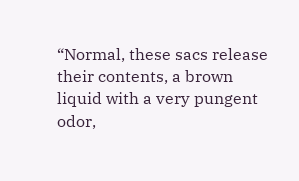“Normal, these sacs release their contents, a brown liquid with a very pungent odor,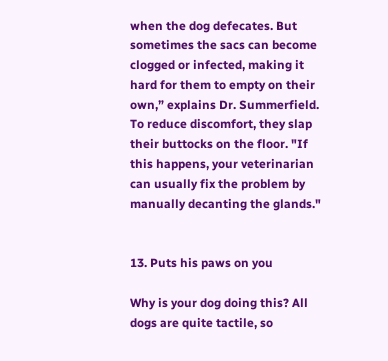when the dog defecates. But sometimes the sacs can become clogged or infected, making it hard for them to empty on their own,” explains Dr. Summerfield. To reduce discomfort, they slap their buttocks on the floor. "If this happens, your veterinarian can usually fix the problem by manually decanting the glands."


13. Puts his paws on you

Why is your dog doing this? All dogs are quite tactile, so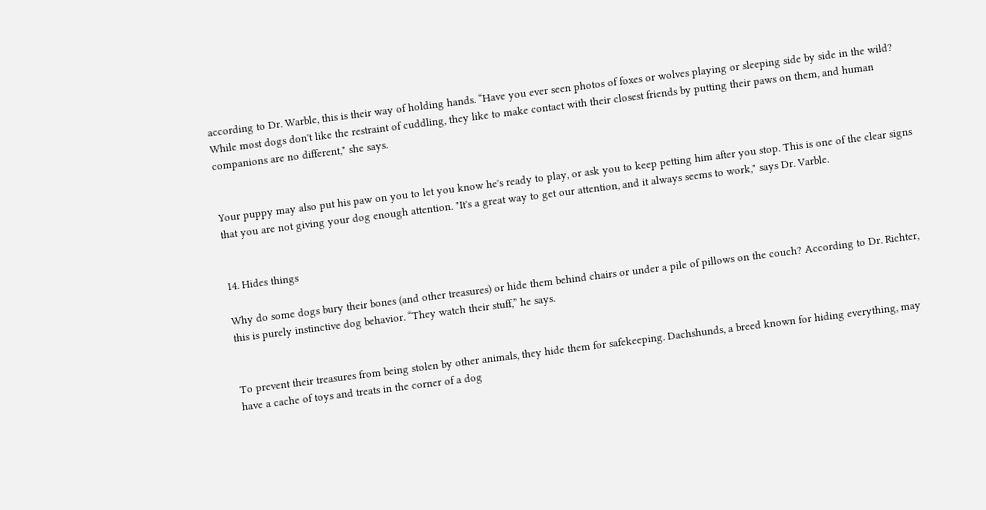according to Dr. Warble, this is their way of holding hands. “Have you ever seen photos of foxes or wolves playing or sleeping side by side in the wild? While most dogs don't like the restraint of cuddling, they like to make contact with their closest friends by putting their paws on them, and human companions are no different," she says.


Your puppy may also put his paw on you to let you know he's ready to play, or ask you to keep petting him after you stop. This is one of the clear signs that you are not giving your dog enough attention. "It's a great way to get our attention, and it always seems to work," says Dr. Varble.


14. Hides things

Why do some dogs bury their bones (and other treasures) or hide them behind chairs or under a pile of pillows on the couch? According to Dr. Richter, this is purely instinctive dog behavior. “They watch their stuff,” he says.


To prevent their treasures from being stolen by other animals, they hide them for safekeeping. Dachshunds, a breed known for hiding everything, may have a cache of toys and treats in the corner of a dog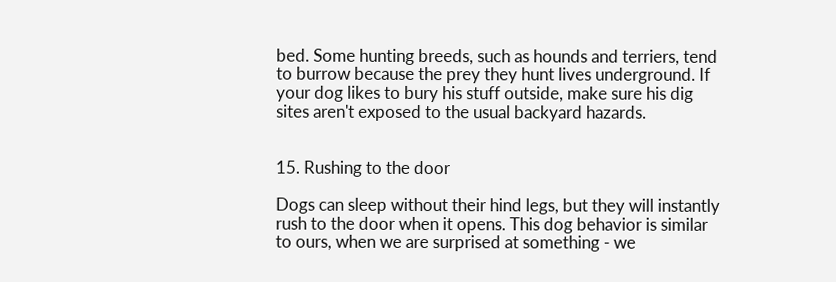bed. Some hunting breeds, such as hounds and terriers, tend to burrow because the prey they hunt lives underground. If your dog likes to bury his stuff outside, make sure his dig sites aren't exposed to the usual backyard hazards.


15. Rushing to the door

Dogs can sleep without their hind legs, but they will instantly rush to the door when it opens. This dog behavior is similar to ours, when we are surprised at something - we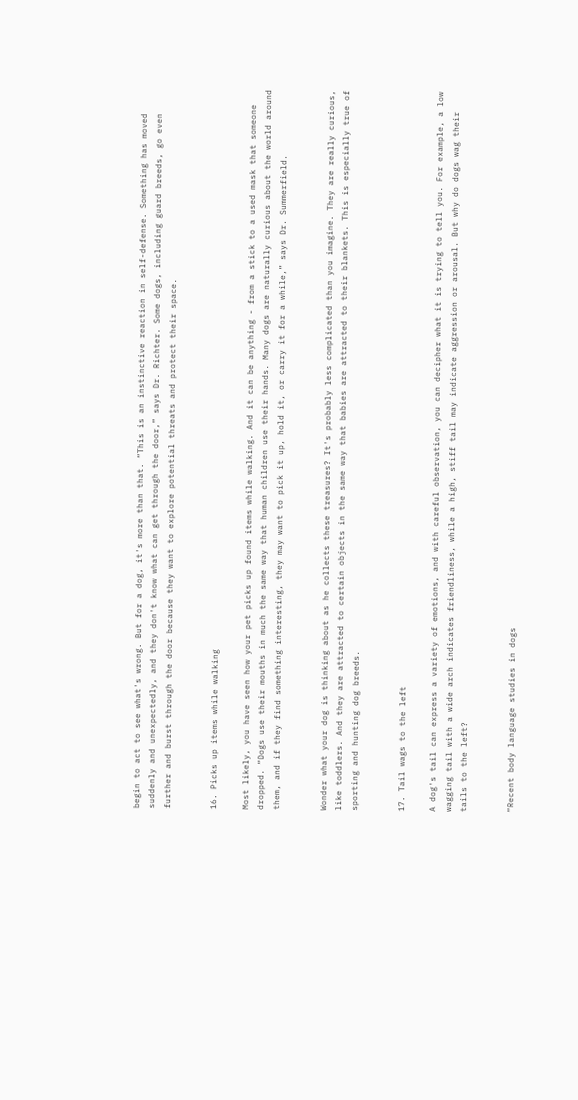begin to act to see what's wrong. But for a dog, it's more than that. “This is an instinctive reaction in self-defense. Something has moved suddenly and unexpectedly, and they don't know what can get through the door,” says Dr. Richter. Some dogs, including guard breeds, go even further and burst through the door because they want to explore potential threats and protect their space.


16. Picks up items while walking

Most likely, you have seen how your pet picks up found items while walking. And it can be anything - from a stick to a used mask that someone dropped. “Dogs use their mouths in much the same way that human children use their hands. Many dogs are naturally curious about the world around them, and if they find something interesting, they may want to pick it up, hold it, or carry it for a while,” says Dr. Summerfield.


Wonder what your dog is thinking about as he collects these treasures? It's probably less complicated than you imagine. They are really curious, like toddlers. And they are attracted to certain objects in the same way that babies are attracted to their blankets. This is especially true of sporting and hunting dog breeds.


17. Tail wags to the left

A dog's tail can express a variety of emotions, and with careful observation, you can decipher what it is trying to tell you. For example, a low wagging tail with a wide arch indicates friendliness, while a high, stiff tail may indicate aggression or arousal. But why do dogs wag their tails to the left?


“Recent body language studies in dogs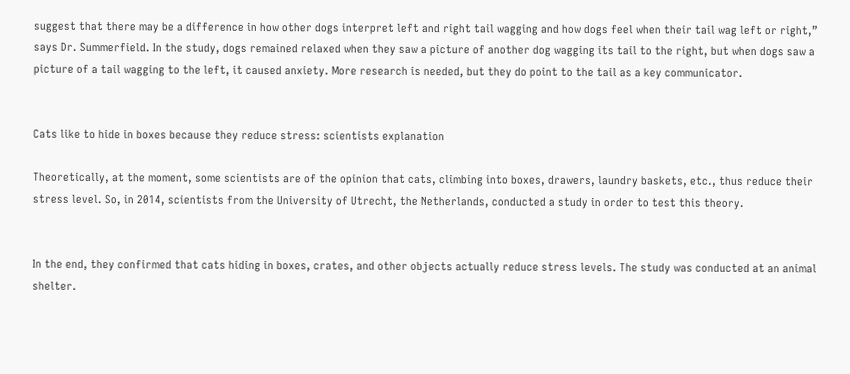suggest that there may be a difference in how other dogs interpret left and right tail wagging and how dogs feel when their tail wag left or right,” says Dr. Summerfield. In the study, dogs remained relaxed when they saw a picture of another dog wagging its tail to the right, but when dogs saw a picture of a tail wagging to the left, it caused anxiety. More research is needed, but they do point to the tail as a key communicator.


Cats like to hide in boxes because they reduce stress: scientists explanation

Theoretically, at the moment, some scientists are of the opinion that cats, climbing into boxes, drawers, laundry baskets, etc., thus reduce their stress level. So, in 2014, scientists from the University of Utrecht, the Netherlands, conducted a study in order to test this theory.


In the end, they confirmed that cats hiding in boxes, crates, and other objects actually reduce stress levels. The study was conducted at an animal shelter.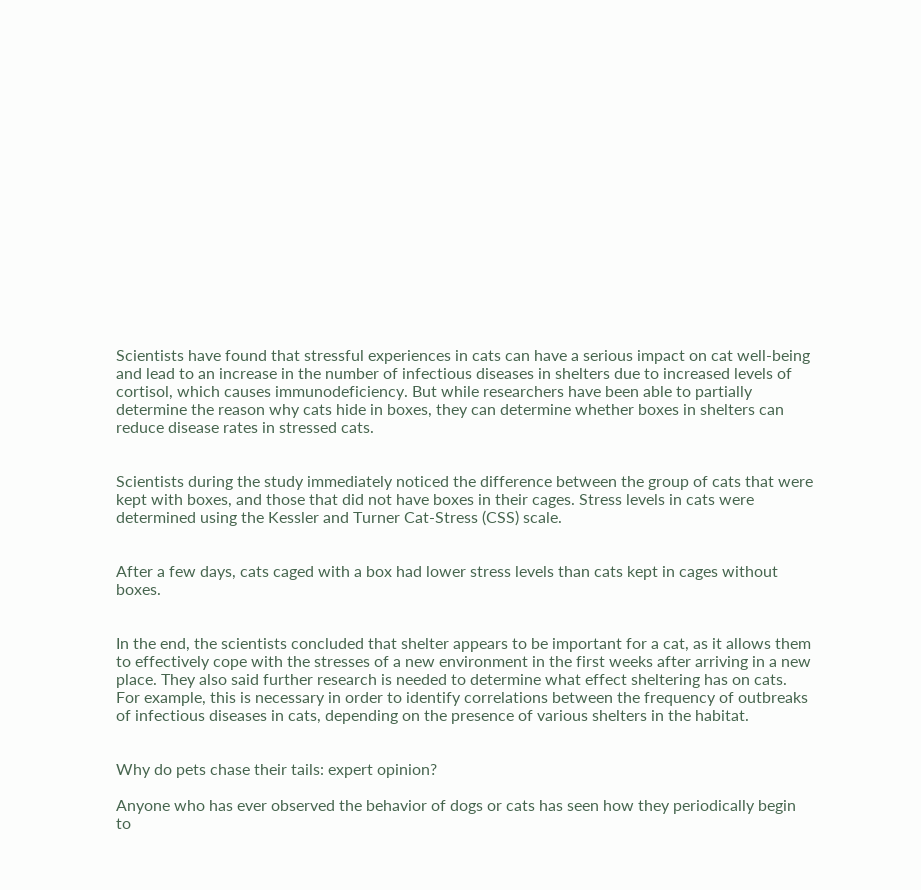Scientists have found that stressful experiences in cats can have a serious impact on cat well-being and lead to an increase in the number of infectious diseases in shelters due to increased levels of cortisol, which causes immunodeficiency. But while researchers have been able to partially determine the reason why cats hide in boxes, they can determine whether boxes in shelters can reduce disease rates in stressed cats.


Scientists during the study immediately noticed the difference between the group of cats that were kept with boxes, and those that did not have boxes in their cages. Stress levels in cats were determined using the Kessler and Turner Cat-Stress (CSS) scale.


After a few days, cats caged with a box had lower stress levels than cats kept in cages without boxes.


In the end, the scientists concluded that shelter appears to be important for a cat, as it allows them to effectively cope with the stresses of a new environment in the first weeks after arriving in a new place. They also said further research is needed to determine what effect sheltering has on cats. For example, this is necessary in order to identify correlations between the frequency of outbreaks of infectious diseases in cats, depending on the presence of various shelters in the habitat.


Why do pets chase their tails: expert opinion?

Anyone who has ever observed the behavior of dogs or cats has seen how they periodically begin to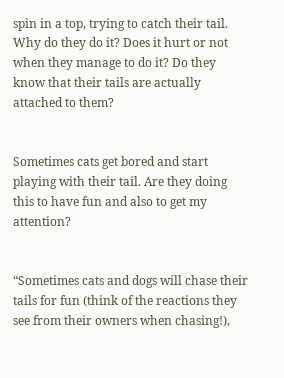spin in a top, trying to catch their tail. Why do they do it? Does it hurt or not when they manage to do it? Do they know that their tails are actually attached to them?


Sometimes cats get bored and start playing with their tail. Are they doing this to have fun and also to get my attention?


“Sometimes cats and dogs will chase their tails for fun (think of the reactions they see from their owners when chasing!),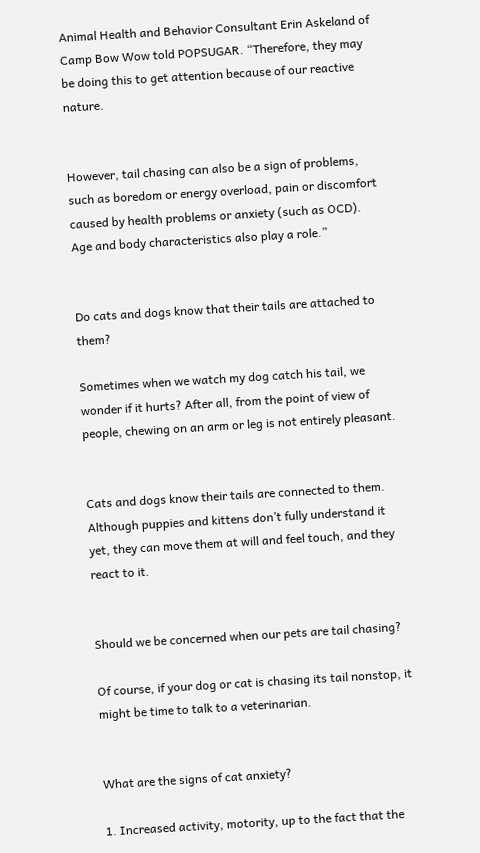Animal Health and Behavior Consultant Erin Askeland of Camp Bow Wow told POPSUGAR. “Therefore, they may be doing this to get attention because of our reactive nature.


However, tail chasing can also be a sign of problems, such as boredom or energy overload, pain or discomfort caused by health problems or anxiety (such as OCD). Age and body characteristics also play a role.”


Do cats and dogs know that their tails are attached to them?

Sometimes when we watch my dog catch his tail, we wonder if it hurts? After all, from the point of view of people, chewing on an arm or leg is not entirely pleasant.


Cats and dogs know their tails are connected to them. Although puppies and kittens don’t fully understand it yet, they can move them at will and feel touch, and they react to it.


Should we be concerned when our pets are tail chasing?

Of course, if your dog or cat is chasing its tail nonstop, it might be time to talk to a veterinarian.


What are the signs of cat anxiety?

1. Increased activity, motority, up to the fact that the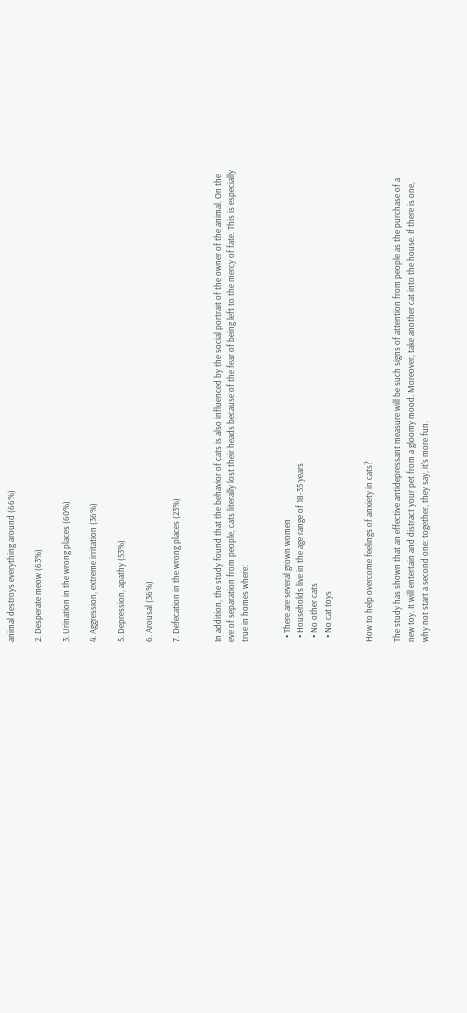animal destroys everything around (66%)

2. Desperate meow (63%)

3. Urination in the wrong places (60%)

4. Aggression, extreme irritation (36%)

5. Depression, apathy (53%)

6. Arousal (36%)

7. Defecation in the wrong places (23%)


In addition, the study found that the behavior of cats is also influenced by the social portrait of the owner of the animal. On the eve of separation from people, cats literally lost their heads because of the fear of being left to the mercy of fate. This is especially true in homes where:


  • There are several grown women
  • Households live in the age range of 18-35 years
  • No other cats
  • No cat toys


How to help overcome feelings of anxiety in cats?

The study has shown that an effective antidepressant measure will be such signs of attention from people as the purchase of a new toy. It will entertain and distract your pet from a gloomy mood. Moreover, take another cat into the house. If there is one, why not start a second one: together, they say, it's more fun.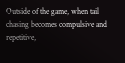Outside of the game, when tail chasing becomes compulsive and repetitive,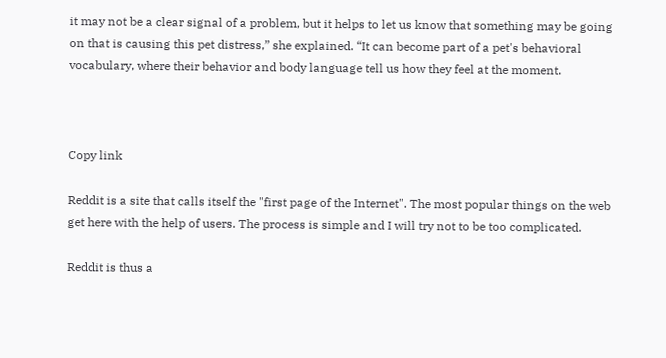it may not be a clear signal of a problem, but it helps to let us know that something may be going on that is causing this pet distress,” she explained. “It can become part of a pet's behavioral vocabulary, where their behavior and body language tell us how they feel at the moment.



Copy link

Reddit is a site that calls itself the "first page of the Internet". The most popular things on the web get here with the help of users. The process is simple and I will try not to be too complicated.

Reddit is thus a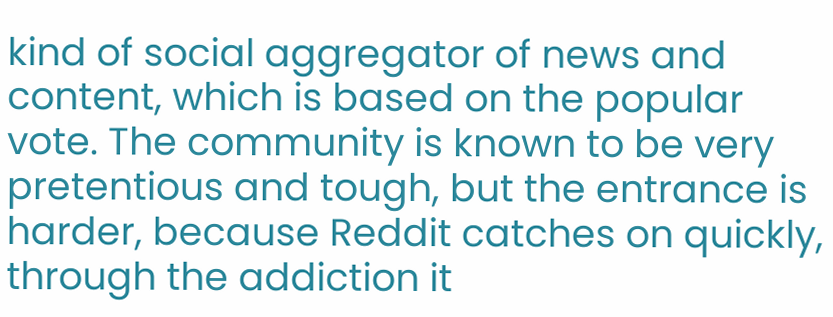kind of social aggregator of news and content, which is based on the popular vote. The community is known to be very pretentious and tough, but the entrance is harder, because Reddit catches on quickly, through the addiction it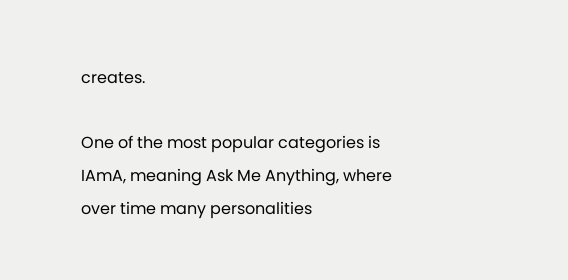creates.

One of the most popular categories is IAmA, meaning Ask Me Anything, where over time many personalities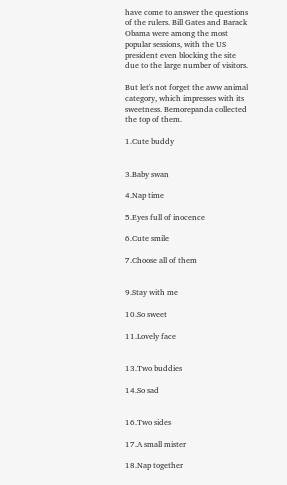have come to answer the questions of the rulers. Bill Gates and Barack Obama were among the most popular sessions, with the US president even blocking the site due to the large number of visitors.

But let's not forget the aww animal category, which impresses with its sweetness. Bemorepanda collected the top of them.

1.Cute buddy


3.Baby swan

4.Nap time

5.Eyes full of inocence

6.Cute smile

7.Choose all of them


9.Stay with me

10.So sweet

11.Lovely face


13.Two buddies

14.So sad


16.Two sides

17.A small mister

18.Nap together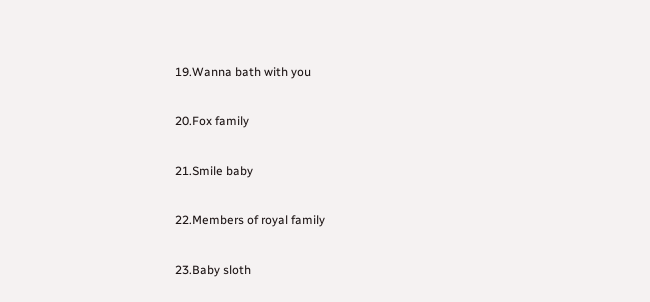19.Wanna bath with you

20.Fox family

21.Smile baby

22.Members of royal family

23.Baby sloth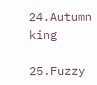24.Autumn king

25.Fuzzy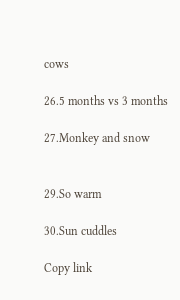cows

26.5 months vs 3 months

27.Monkey and snow


29.So warm

30.Sun cuddles

Copy link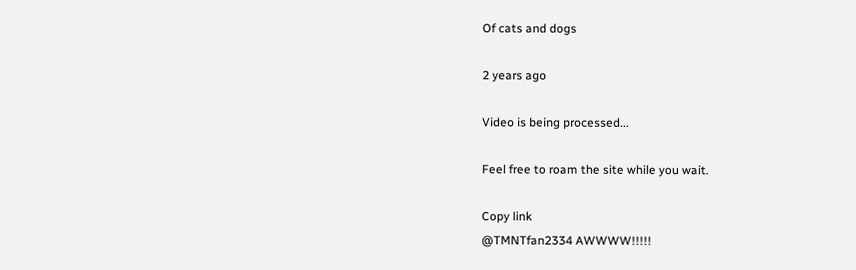Of cats and dogs

2 years ago

Video is being processed...

Feel free to roam the site while you wait.

Copy link
@TMNTfan2334 AWWWW!!!!!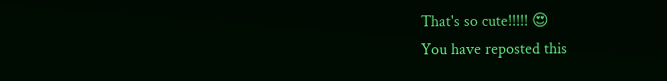That's so cute!!!!! 😍
You have reposted this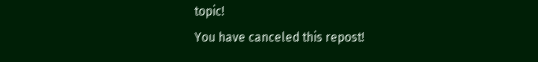topic!
You have canceled this repost!